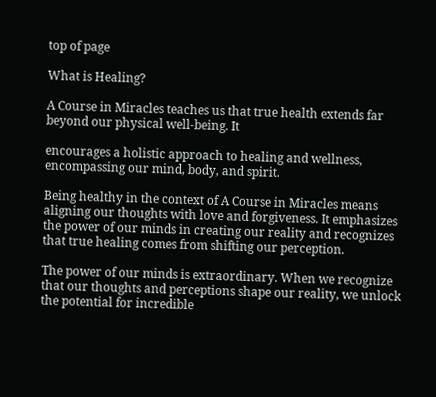top of page

What is Healing?

A Course in Miracles teaches us that true health extends far beyond our physical well-being. It

encourages a holistic approach to healing and wellness, encompassing our mind, body, and spirit.

Being healthy in the context of A Course in Miracles means aligning our thoughts with love and forgiveness. It emphasizes the power of our minds in creating our reality and recognizes that true healing comes from shifting our perception.

The power of our minds is extraordinary. When we recognize that our thoughts and perceptions shape our reality, we unlock the potential for incredible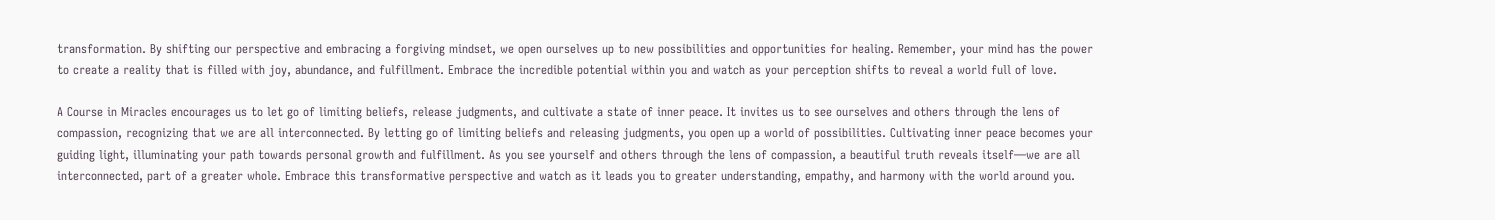transformation. By shifting our perspective and embracing a forgiving mindset, we open ourselves up to new possibilities and opportunities for healing. Remember, your mind has the power to create a reality that is filled with joy, abundance, and fulfillment. Embrace the incredible potential within you and watch as your perception shifts to reveal a world full of love.

A Course in Miracles encourages us to let go of limiting beliefs, release judgments, and cultivate a state of inner peace. It invites us to see ourselves and others through the lens of compassion, recognizing that we are all interconnected. By letting go of limiting beliefs and releasing judgments, you open up a world of possibilities. Cultivating inner peace becomes your guiding light, illuminating your path towards personal growth and fulfillment. As you see yourself and others through the lens of compassion, a beautiful truth reveals itself—we are all interconnected, part of a greater whole. Embrace this transformative perspective and watch as it leads you to greater understanding, empathy, and harmony with the world around you.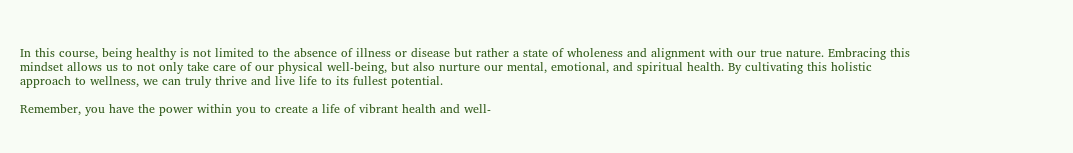In this course, being healthy is not limited to the absence of illness or disease but rather a state of wholeness and alignment with our true nature. Embracing this mindset allows us to not only take care of our physical well-being, but also nurture our mental, emotional, and spiritual health. By cultivating this holistic approach to wellness, we can truly thrive and live life to its fullest potential.

Remember, you have the power within you to create a life of vibrant health and well-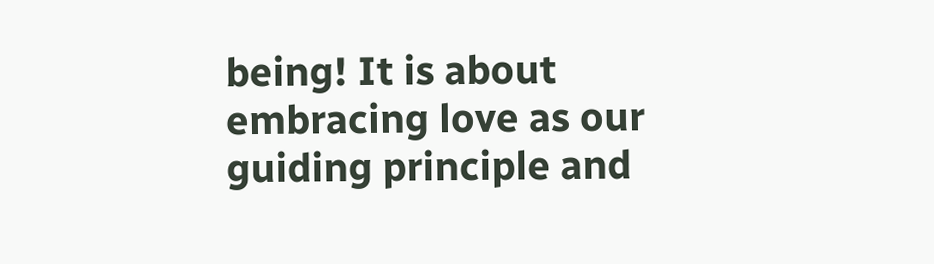being! It is about embracing love as our guiding principle and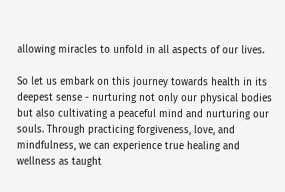allowing miracles to unfold in all aspects of our lives.

So let us embark on this journey towards health in its deepest sense - nurturing not only our physical bodies but also cultivating a peaceful mind and nurturing our souls. Through practicing forgiveness, love, and mindfulness, we can experience true healing and wellness as taught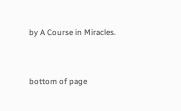by A Course in Miracles.


bottom of page